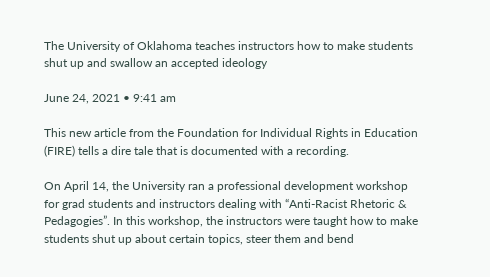The University of Oklahoma teaches instructors how to make students shut up and swallow an accepted ideology

June 24, 2021 • 9:41 am

This new article from the Foundation for Individual Rights in Education (FIRE) tells a dire tale that is documented with a recording.

On April 14, the University ran a professional development workshop for grad students and instructors dealing with “Anti-Racist Rhetoric & Pedagogies”. In this workshop, the instructors were taught how to make students shut up about certain topics, steer them and bend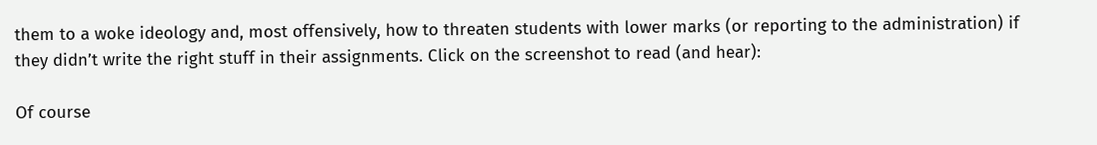them to a woke ideology and, most offensively, how to threaten students with lower marks (or reporting to the administration) if they didn’t write the right stuff in their assignments. Click on the screenshot to read (and hear):

Of course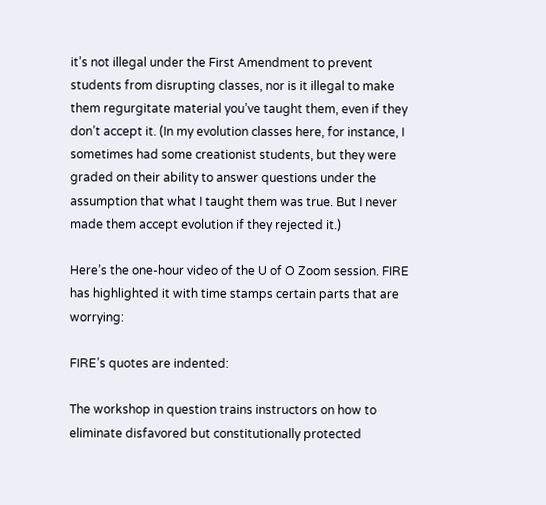it’s not illegal under the First Amendment to prevent students from disrupting classes, nor is it illegal to make them regurgitate material you’ve taught them, even if they don’t accept it. (In my evolution classes here, for instance, I sometimes had some creationist students, but they were graded on their ability to answer questions under the assumption that what I taught them was true. But I never made them accept evolution if they rejected it.)

Here’s the one-hour video of the U of O Zoom session. FIRE has highlighted it with time stamps certain parts that are worrying:

FIRE’s quotes are indented:

The workshop in question trains instructors on how to eliminate disfavored but constitutionally protected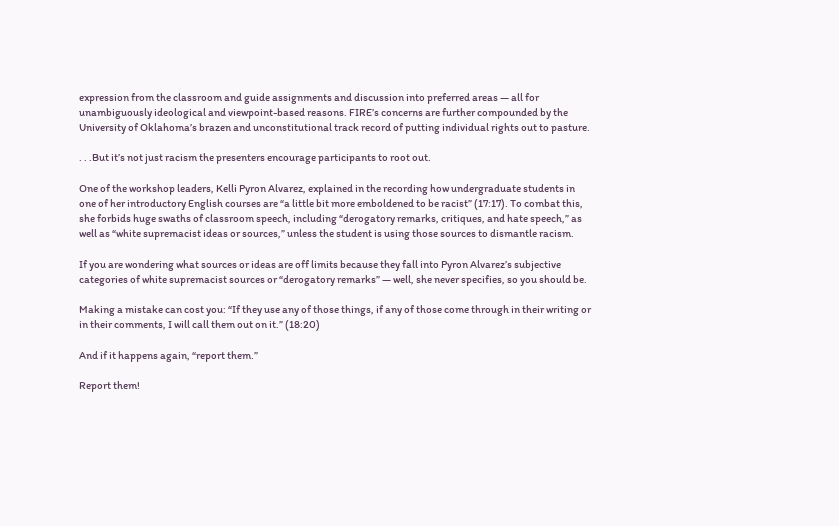expression from the classroom and guide assignments and discussion into preferred areas — all for unambiguously ideological and viewpoint-based reasons. FIRE’s concerns are further compounded by the University of Oklahoma’s brazen and unconstitutional track record of putting individual rights out to pasture.

. . .But it’s not just racism the presenters encourage participants to root out.

One of the workshop leaders, Kelli Pyron Alvarez, explained in the recording how undergraduate students in one of her introductory English courses are “a little bit more emboldened to be racist” (17:17). To combat this, she forbids huge swaths of classroom speech, including “derogatory remarks, critiques, and hate speech,” as well as “white supremacist ideas or sources,” unless the student is using those sources to dismantle racism.

If you are wondering what sources or ideas are off limits because they fall into Pyron Alvarez’s subjective categories of white supremacist sources or “derogatory remarks” — well, she never specifies, so you should be.

Making a mistake can cost you: “If they use any of those things, if any of those come through in their writing or in their comments, I will call them out on it.” (18:20)

And if it happens again, “report them.”

Report them!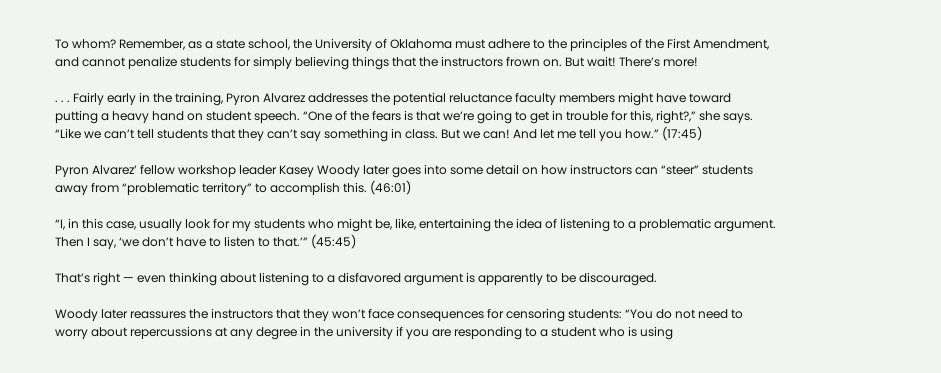To whom? Remember, as a state school, the University of Oklahoma must adhere to the principles of the First Amendment, and cannot penalize students for simply believing things that the instructors frown on. But wait! There’s more!

. . . Fairly early in the training, Pyron Alvarez addresses the potential reluctance faculty members might have toward putting a heavy hand on student speech. “One of the fears is that we’re going to get in trouble for this, right?,” she says. “Like we can’t tell students that they can’t say something in class. But we can! And let me tell you how.” (17:45)

Pyron Alvarez’ fellow workshop leader Kasey Woody later goes into some detail on how instructors can “steer” students away from “problematic territory” to accomplish this. (46:01)

“I, in this case, usually look for my students who might be, like, entertaining the idea of listening to a problematic argument. Then I say, ‘we don’t have to listen to that.’” (45:45)

That’s right — even thinking about listening to a disfavored argument is apparently to be discouraged.

Woody later reassures the instructors that they won’t face consequences for censoring students: “You do not need to worry about repercussions at any degree in the university if you are responding to a student who is using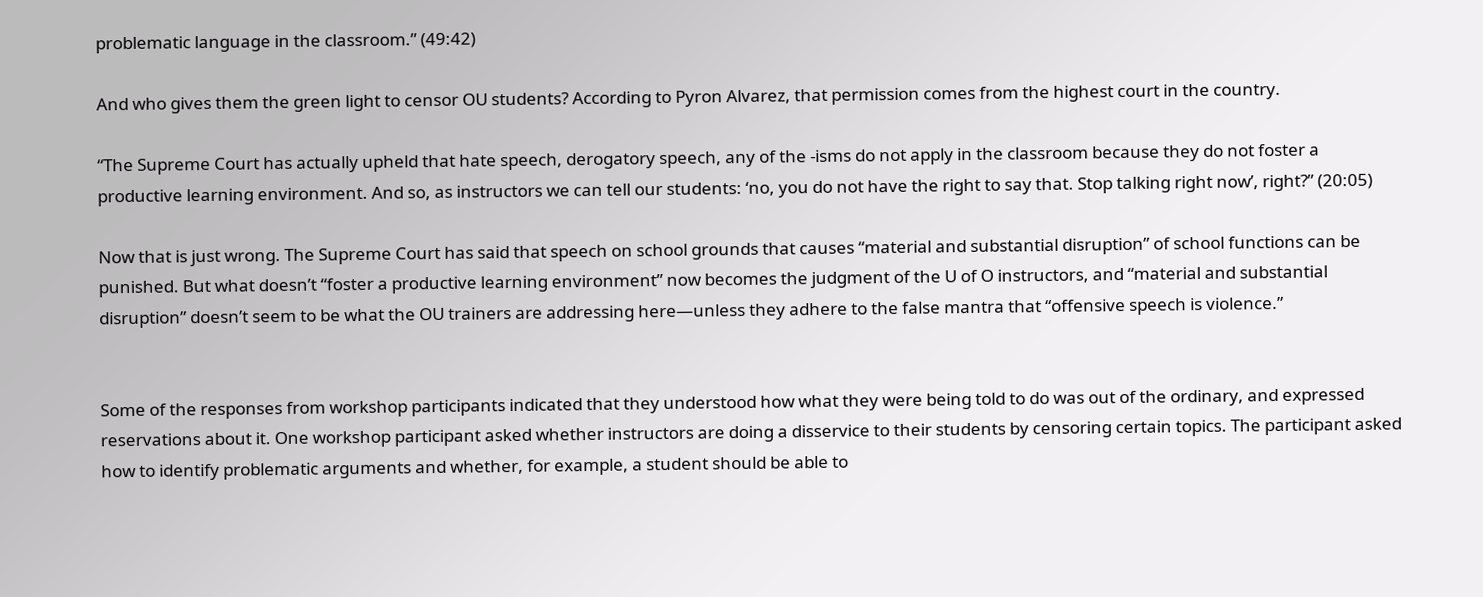problematic language in the classroom.” (49:42)

And who gives them the green light to censor OU students? According to Pyron Alvarez, that permission comes from the highest court in the country.

“The Supreme Court has actually upheld that hate speech, derogatory speech, any of the -isms do not apply in the classroom because they do not foster a productive learning environment. And so, as instructors we can tell our students: ‘no, you do not have the right to say that. Stop talking right now’, right?” (20:05)

Now that is just wrong. The Supreme Court has said that speech on school grounds that causes “material and substantial disruption” of school functions can be punished. But what doesn’t “foster a productive learning environment” now becomes the judgment of the U of O instructors, and “material and substantial disruption” doesn’t seem to be what the OU trainers are addressing here—unless they adhere to the false mantra that “offensive speech is violence.”


Some of the responses from workshop participants indicated that they understood how what they were being told to do was out of the ordinary, and expressed reservations about it. One workshop participant asked whether instructors are doing a disservice to their students by censoring certain topics. The participant asked how to identify problematic arguments and whether, for example, a student should be able to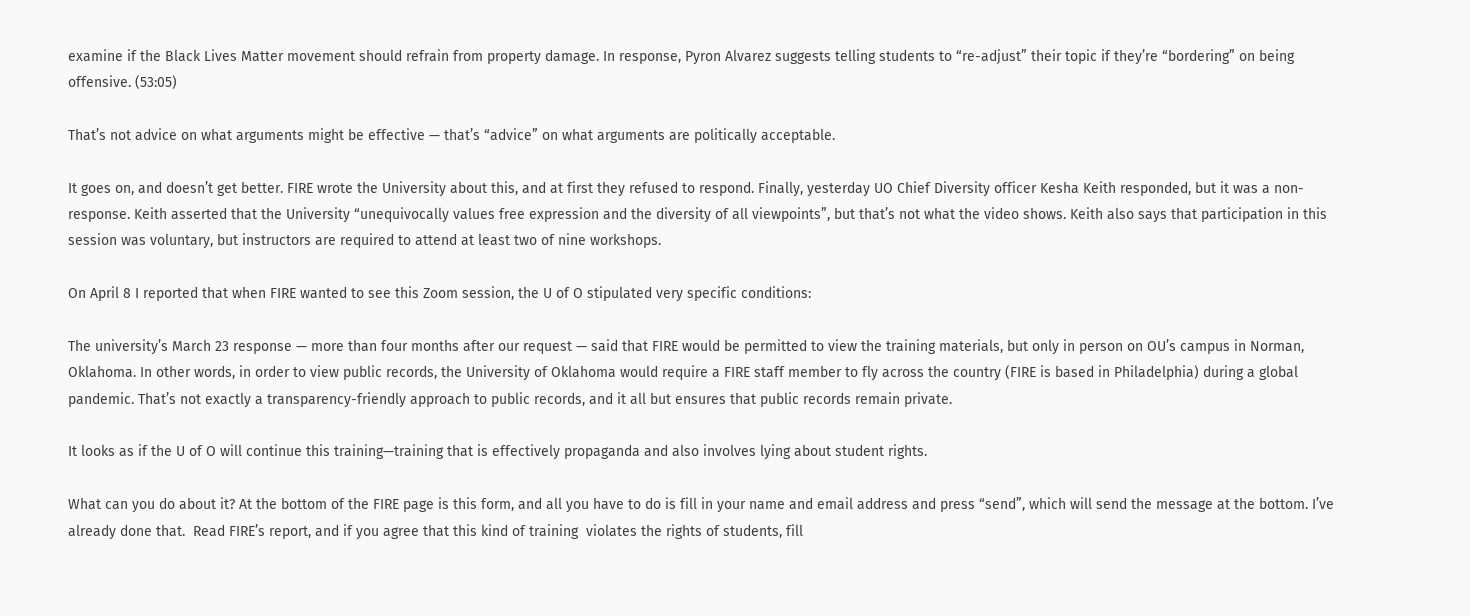examine if the Black Lives Matter movement should refrain from property damage. In response, Pyron Alvarez suggests telling students to “re-adjust” their topic if they’re “bordering” on being offensive. (53:05)

That’s not advice on what arguments might be effective — that’s “advice” on what arguments are politically acceptable.

It goes on, and doesn’t get better. FIRE wrote the University about this, and at first they refused to respond. Finally, yesterday UO Chief Diversity officer Kesha Keith responded, but it was a non-response. Keith asserted that the University “unequivocally values free expression and the diversity of all viewpoints”, but that’s not what the video shows. Keith also says that participation in this session was voluntary, but instructors are required to attend at least two of nine workshops.

On April 8 I reported that when FIRE wanted to see this Zoom session, the U of O stipulated very specific conditions:

The university’s March 23 response — more than four months after our request — said that FIRE would be permitted to view the training materials, but only in person on OU’s campus in Norman, Oklahoma. In other words, in order to view public records, the University of Oklahoma would require a FIRE staff member to fly across the country (FIRE is based in Philadelphia) during a global pandemic. That’s not exactly a transparency-friendly approach to public records, and it all but ensures that public records remain private.

It looks as if the U of O will continue this training—training that is effectively propaganda and also involves lying about student rights.

What can you do about it? At the bottom of the FIRE page is this form, and all you have to do is fill in your name and email address and press “send”, which will send the message at the bottom. I’ve already done that.  Read FIRE’s report, and if you agree that this kind of training  violates the rights of students, fill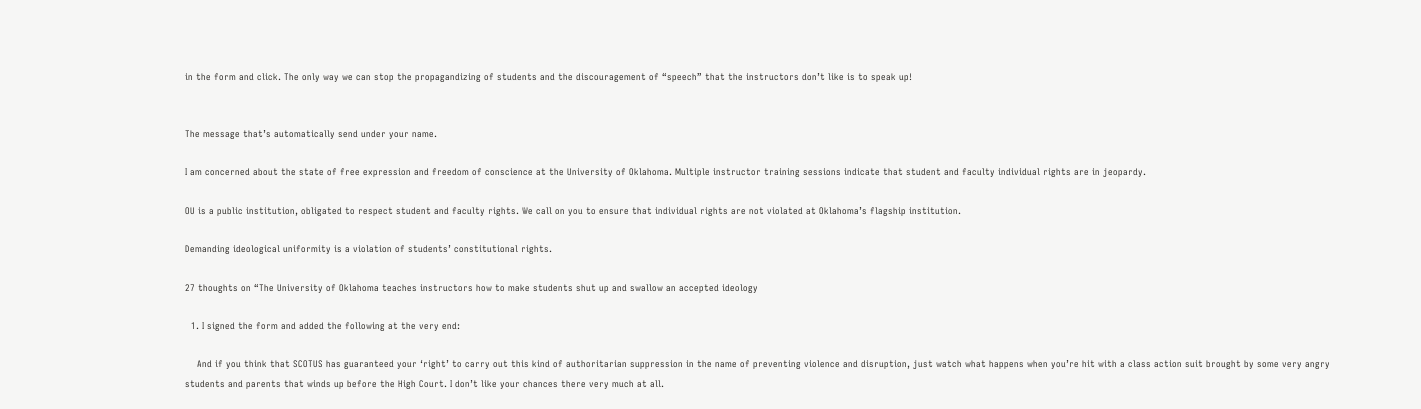in the form and click. The only way we can stop the propagandizing of students and the discouragement of “speech” that the instructors don’t like is to speak up!


The message that’s automatically send under your name.

I am concerned about the state of free expression and freedom of conscience at the University of Oklahoma. Multiple instructor training sessions indicate that student and faculty individual rights are in jeopardy.

OU is a public institution, obligated to respect student and faculty rights. We call on you to ensure that individual rights are not violated at Oklahoma’s flagship institution.

Demanding ideological uniformity is a violation of students’ constitutional rights.

27 thoughts on “The University of Oklahoma teaches instructors how to make students shut up and swallow an accepted ideology

  1. I signed the form and added the following at the very end:

    And if you think that SCOTUS has guaranteed your ‘right’ to carry out this kind of authoritarian suppression in the name of preventing violence and disruption, just watch what happens when you’re hit with a class action suit brought by some very angry students and parents that winds up before the High Court. I don’t like your chances there very much at all.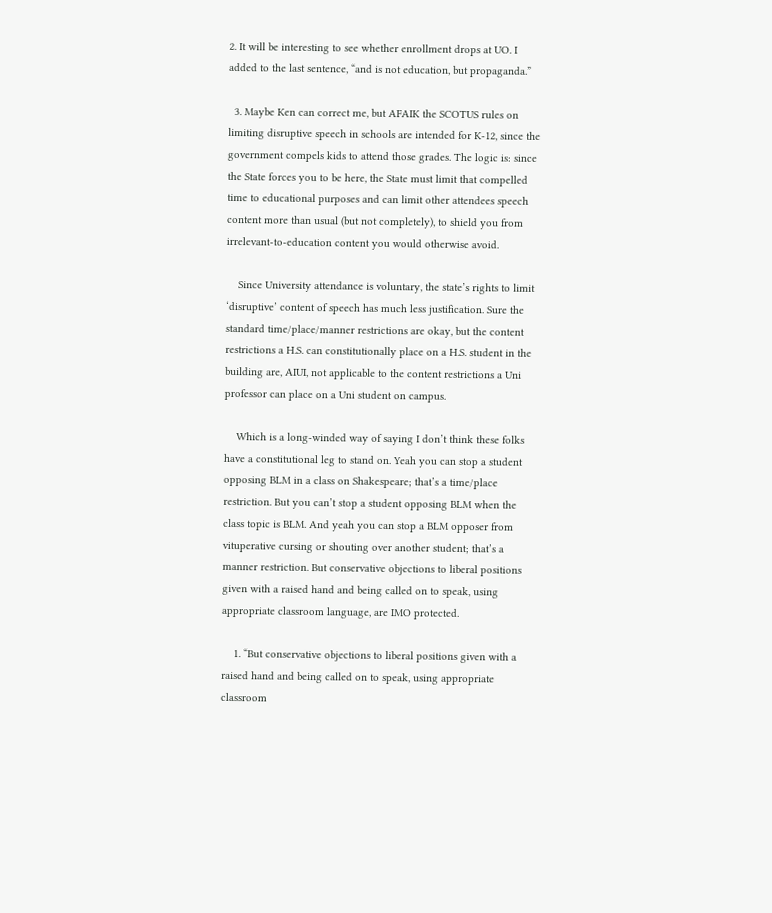2. It will be interesting to see whether enrollment drops at UO. I added to the last sentence, “and is not education, but propaganda.”

  3. Maybe Ken can correct me, but AFAIK the SCOTUS rules on limiting disruptive speech in schools are intended for K-12, since the government compels kids to attend those grades. The logic is: since the State forces you to be here, the State must limit that compelled time to educational purposes and can limit other attendees speech content more than usual (but not completely), to shield you from irrelevant-to-education content you would otherwise avoid.

    Since University attendance is voluntary, the state’s rights to limit ‘disruptive’ content of speech has much less justification. Sure the standard time/place/manner restrictions are okay, but the content restrictions a H.S. can constitutionally place on a H.S. student in the building are, AIUI, not applicable to the content restrictions a Uni professor can place on a Uni student on campus.

    Which is a long-winded way of saying I don’t think these folks have a constitutional leg to stand on. Yeah you can stop a student opposing BLM in a class on Shakespeare; that’s a time/place restriction. But you can’t stop a student opposing BLM when the class topic is BLM. And yeah you can stop a BLM opposer from vituperative cursing or shouting over another student; that’s a manner restriction. But conservative objections to liberal positions given with a raised hand and being called on to speak, using appropriate classroom language, are IMO protected.

    1. “But conservative objections to liberal positions given with a raised hand and being called on to speak, using appropriate classroom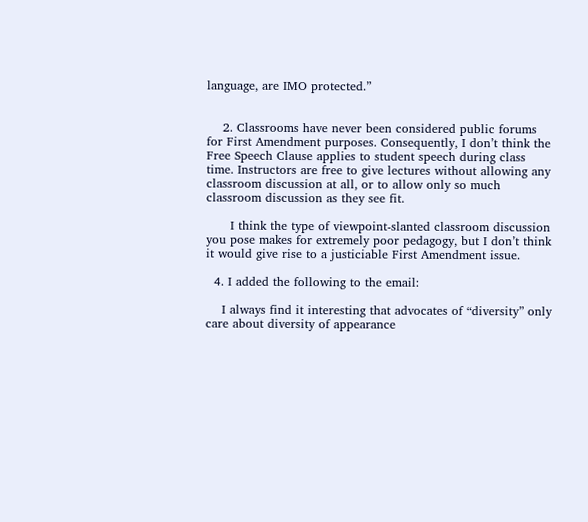language, are IMO protected.”


    2. Classrooms have never been considered public forums for First Amendment purposes. Consequently, I don’t think the Free Speech Clause applies to student speech during class time. Instructors are free to give lectures without allowing any classroom discussion at all, or to allow only so much classroom discussion as they see fit.

      I think the type of viewpoint-slanted classroom discussion you pose makes for extremely poor pedagogy, but I don’t think it would give rise to a justiciable First Amendment issue.

  4. I added the following to the email:

    I always find it interesting that advocates of “diversity” only care about diversity of appearance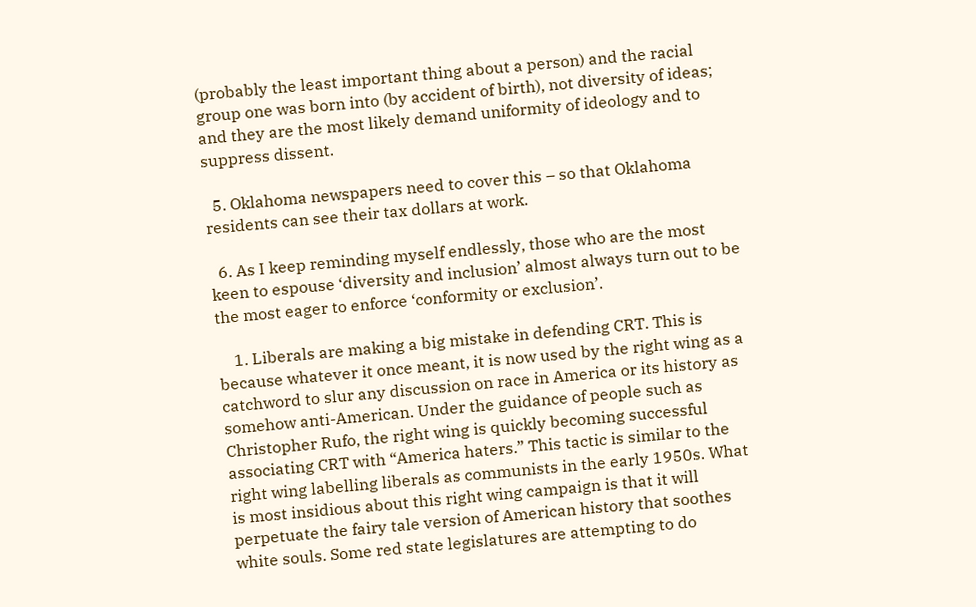(probably the least important thing about a person) and the racial group one was born into (by accident of birth), not diversity of ideas; and they are the most likely demand uniformity of ideology and to suppress dissent.

  5. Oklahoma newspapers need to cover this – so that Oklahoma residents can see their tax dollars at work.

  6. As I keep reminding myself endlessly, those who are the most keen to espouse ‘diversity and inclusion’ almost always turn out to be the most eager to enforce ‘conformity or exclusion’.

    1. Liberals are making a big mistake in defending CRT. This is because whatever it once meant, it is now used by the right wing as a catchword to slur any discussion on race in America or its history as somehow anti-American. Under the guidance of people such as Christopher Rufo, the right wing is quickly becoming successful associating CRT with “America haters.” This tactic is similar to the right wing labelling liberals as communists in the early 1950s. What is most insidious about this right wing campaign is that it will perpetuate the fairy tale version of American history that soothes white souls. Some red state legislatures are attempting to do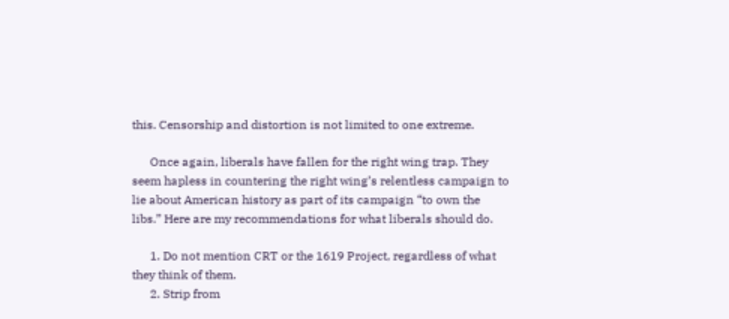this. Censorship and distortion is not limited to one extreme.

      Once again, liberals have fallen for the right wing trap. They seem hapless in countering the right wing’s relentless campaign to lie about American history as part of its campaign “to own the libs.” Here are my recommendations for what liberals should do.

      1. Do not mention CRT or the 1619 Project, regardless of what they think of them.
      2. Strip from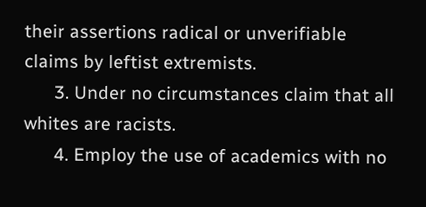their assertions radical or unverifiable claims by leftist extremists.
      3. Under no circumstances claim that all whites are racists.
      4. Employ the use of academics with no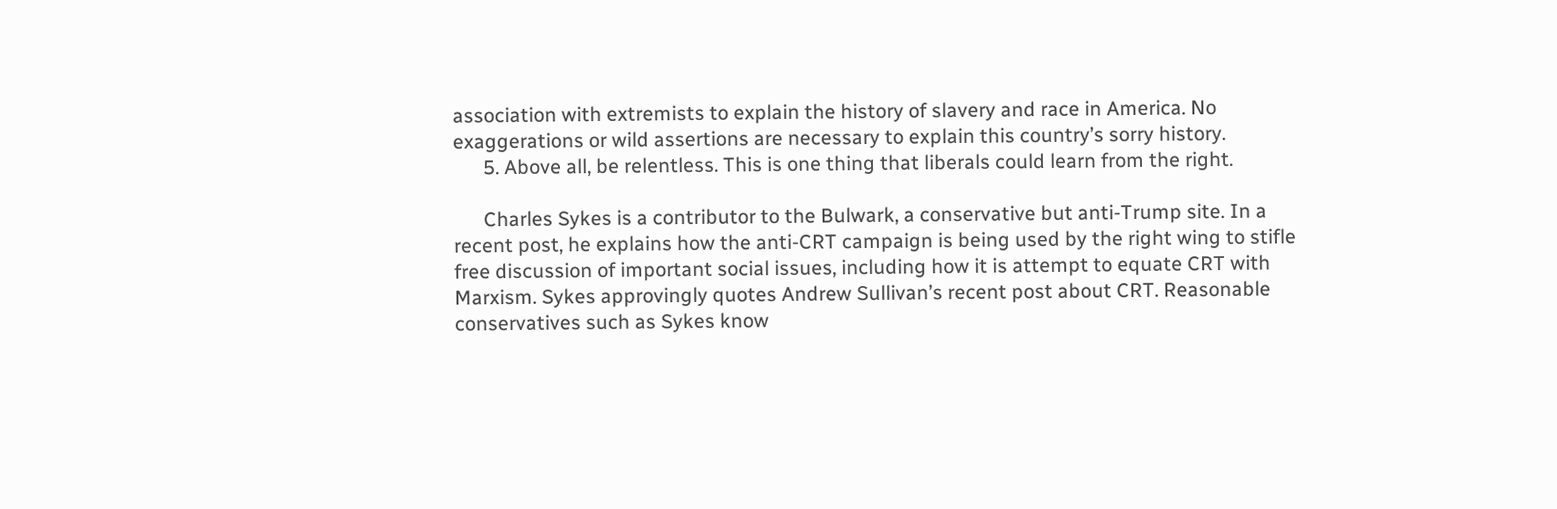association with extremists to explain the history of slavery and race in America. No exaggerations or wild assertions are necessary to explain this country’s sorry history.
      5. Above all, be relentless. This is one thing that liberals could learn from the right.

      Charles Sykes is a contributor to the Bulwark, a conservative but anti-Trump site. In a recent post, he explains how the anti-CRT campaign is being used by the right wing to stifle free discussion of important social issues, including how it is attempt to equate CRT with Marxism. Sykes approvingly quotes Andrew Sullivan’s recent post about CRT. Reasonable conservatives such as Sykes know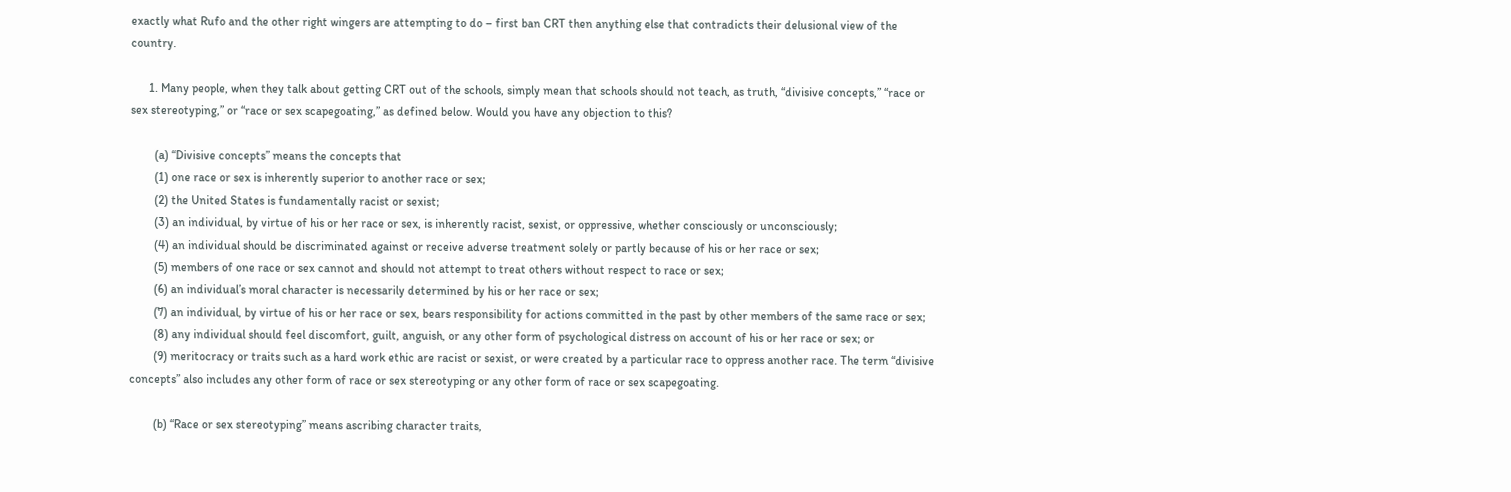exactly what Rufo and the other right wingers are attempting to do – first ban CRT then anything else that contradicts their delusional view of the country.

      1. Many people, when they talk about getting CRT out of the schools, simply mean that schools should not teach, as truth, “divisive concepts,” “race or sex stereotyping,” or “race or sex scapegoating,” as defined below. Would you have any objection to this?

        (a) “Divisive concepts” means the concepts that
        (1) one race or sex is inherently superior to another race or sex;
        (2) the United States is fundamentally racist or sexist;
        (3) an individual, by virtue of his or her race or sex, is inherently racist, sexist, or oppressive, whether consciously or unconsciously;
        (4) an individual should be discriminated against or receive adverse treatment solely or partly because of his or her race or sex;
        (5) members of one race or sex cannot and should not attempt to treat others without respect to race or sex;
        (6) an individual’s moral character is necessarily determined by his or her race or sex;
        (7) an individual, by virtue of his or her race or sex, bears responsibility for actions committed in the past by other members of the same race or sex;
        (8) any individual should feel discomfort, guilt, anguish, or any other form of psychological distress on account of his or her race or sex; or
        (9) meritocracy or traits such as a hard work ethic are racist or sexist, or were created by a particular race to oppress another race. The term “divisive concepts” also includes any other form of race or sex stereotyping or any other form of race or sex scapegoating.

        (b) “Race or sex stereotyping” means ascribing character traits,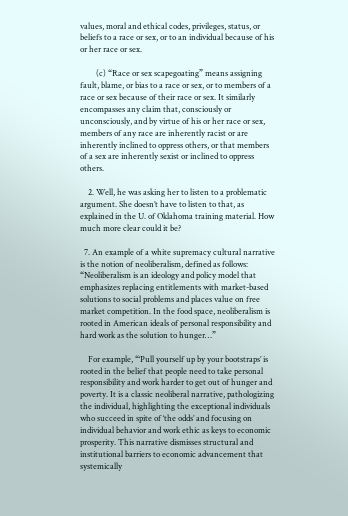values, moral and ethical codes, privileges, status, or beliefs to a race or sex, or to an individual because of his or her race or sex.

        (c) “Race or sex scapegoating” means assigning fault, blame, or bias to a race or sex, or to members of a race or sex because of their race or sex. It similarly encompasses any claim that, consciously or unconsciously, and by virtue of his or her race or sex, members of any race are inherently racist or are inherently inclined to oppress others, or that members of a sex are inherently sexist or inclined to oppress others.

    2. Well, he was asking her to listen to a problematic argument. She doesn’t have to listen to that, as explained in the U. of Oklahoma training material. How much more clear could it be?

  7. An example of a white supremacy cultural narrative is the notion of neoliberalism, defined as follows: “Neoliberalism is an ideology and policy model that emphasizes replacing entitlements with market-based solutions to social problems and places value on free market competition. In the food space, neoliberalism is rooted in American ideals of personal responsibility and hard work as the solution to hunger…”

    For example, “‘Pull yourself up by your bootstraps’ is rooted in the belief that people need to take personal responsibility and work harder to get out of hunger and poverty. It is a classic neoliberal narrative, pathologizing the individual, highlighting the exceptional individuals who succeed in spite of ‘the odds’ and focusing on individual behavior and work ethic as keys to economic prosperity. This narrative dismisses structural and institutional barriers to economic advancement that systemically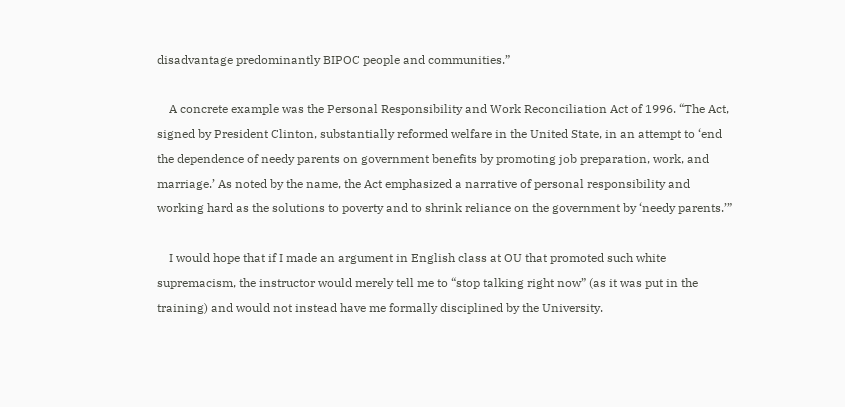disadvantage predominantly BIPOC people and communities.”

    A concrete example was the Personal Responsibility and Work Reconciliation Act of 1996. “The Act, signed by President Clinton, substantially reformed welfare in the United State, in an attempt to ‘end the dependence of needy parents on government benefits by promoting job preparation, work, and marriage.’ As noted by the name, the Act emphasized a narrative of personal responsibility and working hard as the solutions to poverty and to shrink reliance on the government by ‘needy parents.’”

    I would hope that if I made an argument in English class at OU that promoted such white supremacism, the instructor would merely tell me to “stop talking right now” (as it was put in the training) and would not instead have me formally disciplined by the University.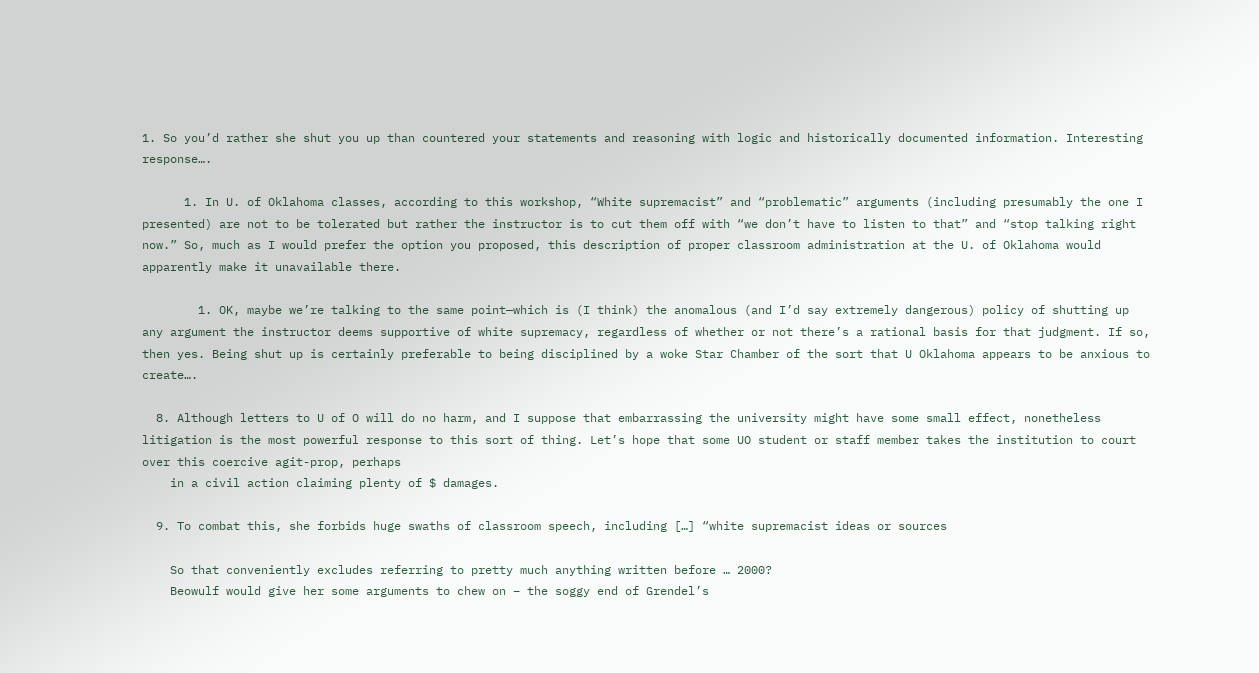1. So you’d rather she shut you up than countered your statements and reasoning with logic and historically documented information. Interesting response….

      1. In U. of Oklahoma classes, according to this workshop, “White supremacist” and “problematic” arguments (including presumably the one I presented) are not to be tolerated but rather the instructor is to cut them off with “we don’t have to listen to that” and “stop talking right now.” So, much as I would prefer the option you proposed, this description of proper classroom administration at the U. of Oklahoma would apparently make it unavailable there.

        1. OK, maybe we’re talking to the same point—which is (I think) the anomalous (and I’d say extremely dangerous) policy of shutting up any argument the instructor deems supportive of white supremacy, regardless of whether or not there’s a rational basis for that judgment. If so, then yes. Being shut up is certainly preferable to being disciplined by a woke Star Chamber of the sort that U Oklahoma appears to be anxious to create….

  8. Although letters to U of O will do no harm, and I suppose that embarrassing the university might have some small effect, nonetheless litigation is the most powerful response to this sort of thing. Let’s hope that some UO student or staff member takes the institution to court over this coercive agit-prop, perhaps
    in a civil action claiming plenty of $ damages.

  9. To combat this, she forbids huge swaths of classroom speech, including […] “white supremacist ideas or sources

    So that conveniently excludes referring to pretty much anything written before … 2000?
    Beowulf would give her some arguments to chew on – the soggy end of Grendel’s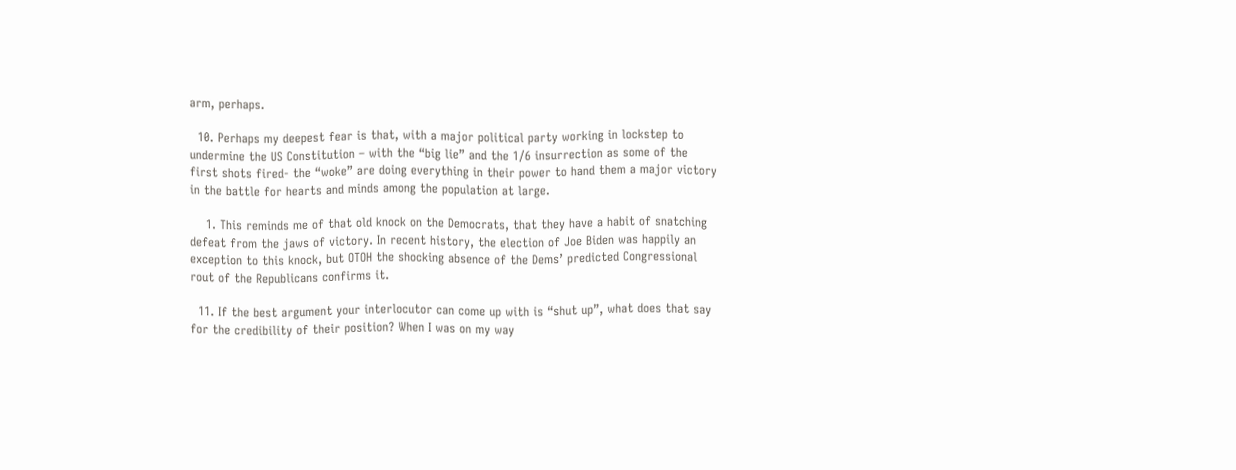arm, perhaps.

  10. Perhaps my deepest fear is that, with a major political party working in lockstep to undermine the US Constitution – with the “big lie” and the 1/6 insurrection as some of the first shots fired- the “woke” are doing everything in their power to hand them a major victory in the battle for hearts and minds among the population at large.

    1. This reminds me of that old knock on the Democrats, that they have a habit of snatching defeat from the jaws of victory. In recent history, the election of Joe Biden was happily an exception to this knock, but OTOH the shocking absence of the Dems’ predicted Congressional rout of the Republicans confirms it.

  11. If the best argument your interlocutor can come up with is “shut up”, what does that say for the credibility of their position? When I was on my way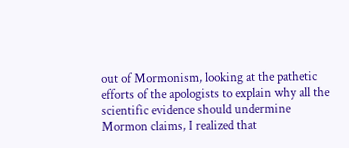out of Mormonism, looking at the pathetic efforts of the apologists to explain why all the scientific evidence should undermine Mormon claims, I realized that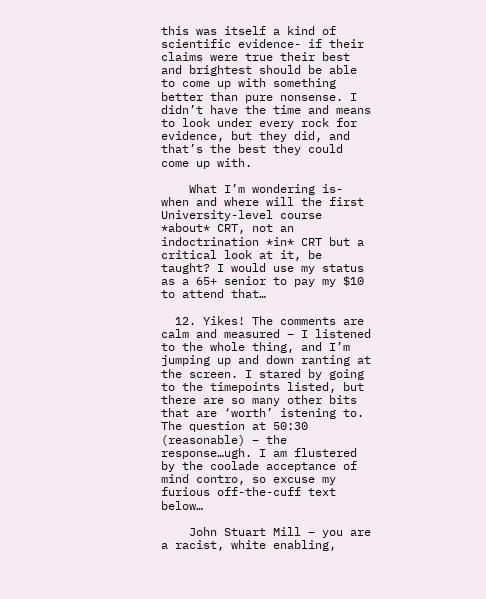this was itself a kind of scientific evidence- if their claims were true their best and brightest should be able to come up with something better than pure nonsense. I didn’t have the time and means to look under every rock for evidence, but they did, and that’s the best they could come up with.

    What I’m wondering is- when and where will the first University-level course *about* CRT, not an indoctrination *in* CRT but a critical look at it, be taught? I would use my status as a 65+ senior to pay my $10 to attend that…

  12. Yikes! The comments are calm and measured – I listened to the whole thing, and I’m jumping up and down ranting at the screen. I stared by going to the timepoints listed, but there are so many other bits that are ‘worth’ istening to. The question at 50:30 (reasonable) – the response…ugh. I am flustered by the coolade acceptance of mind contro, so excuse my furious off-the-cuff text below…

    John Stuart Mill – you are a racist, white enabling,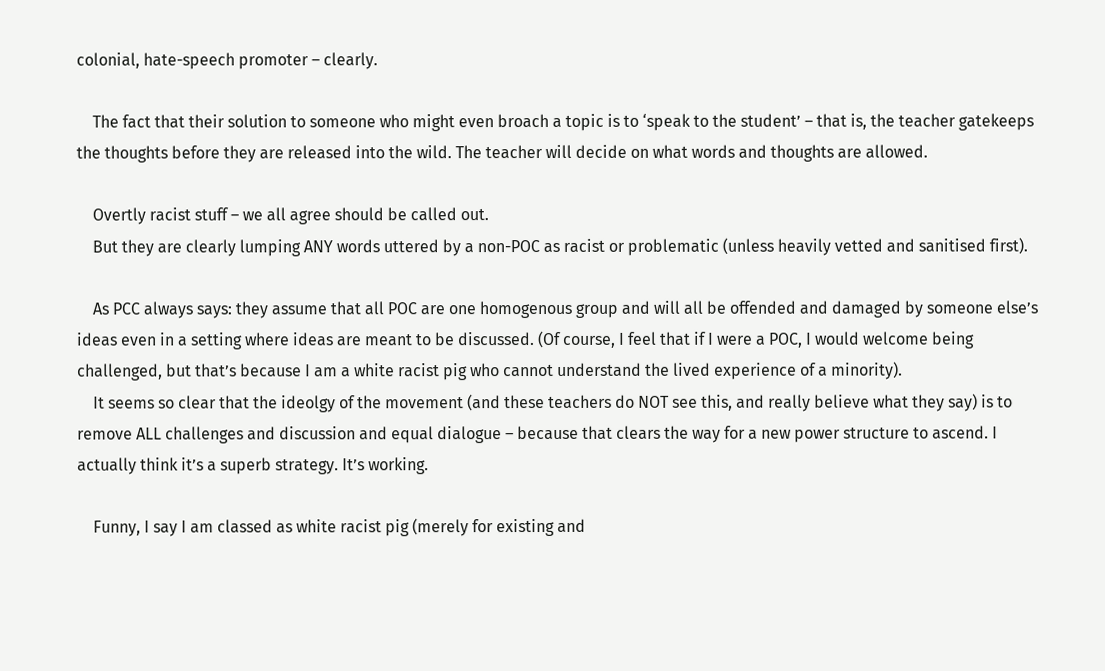colonial, hate-speech promoter – clearly.

    The fact that their solution to someone who might even broach a topic is to ‘speak to the student’ – that is, the teacher gatekeeps the thoughts before they are released into the wild. The teacher will decide on what words and thoughts are allowed.

    Overtly racist stuff – we all agree should be called out.
    But they are clearly lumping ANY words uttered by a non-POC as racist or problematic (unless heavily vetted and sanitised first).

    As PCC always says: they assume that all POC are one homogenous group and will all be offended and damaged by someone else’s ideas even in a setting where ideas are meant to be discussed. (Of course, I feel that if I were a POC, I would welcome being challenged, but that’s because I am a white racist pig who cannot understand the lived experience of a minority).
    It seems so clear that the ideolgy of the movement (and these teachers do NOT see this, and really believe what they say) is to remove ALL challenges and discussion and equal dialogue – because that clears the way for a new power structure to ascend. I actually think it’s a superb strategy. It’s working.

    Funny, I say I am classed as white racist pig (merely for existing and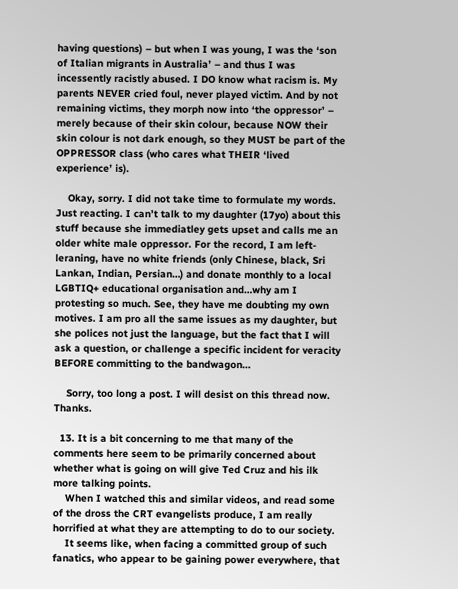having questions) – but when I was young, I was the ‘son of Italian migrants in Australia’ – and thus I was incessently racistly abused. I DO know what racism is. My parents NEVER cried foul, never played victim. And by not remaining victims, they morph now into ‘the oppressor’ – merely because of their skin colour, because NOW their skin colour is not dark enough, so they MUST be part of the OPPRESSOR class (who cares what THEIR ‘lived experience’ is).

    Okay, sorry. I did not take time to formulate my words. Just reacting. I can’t talk to my daughter (17yo) about this stuff because she immediatley gets upset and calls me an older white male oppressor. For the record, I am left-leraning, have no white friends (only Chinese, black, Sri Lankan, Indian, Persian…) and donate monthly to a local LGBTIQ+ educational organisation and…why am I protesting so much. See, they have me doubting my own motives. I am pro all the same issues as my daughter, but she polices not just the language, but the fact that I will ask a question, or challenge a specific incident for veracity BEFORE committing to the bandwagon…

    Sorry, too long a post. I will desist on this thread now. Thanks.

  13. It is a bit concerning to me that many of the comments here seem to be primarily concerned about whether what is going on will give Ted Cruz and his ilk more talking points.
    When I watched this and similar videos, and read some of the dross the CRT evangelists produce, I am really horrified at what they are attempting to do to our society.
    It seems like, when facing a committed group of such fanatics, who appear to be gaining power everywhere, that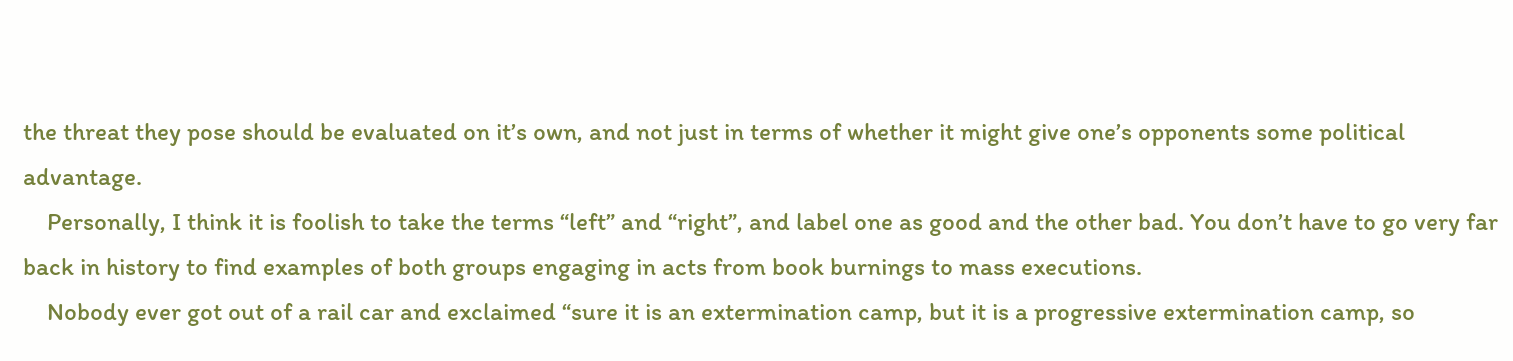the threat they pose should be evaluated on it’s own, and not just in terms of whether it might give one’s opponents some political advantage.
    Personally, I think it is foolish to take the terms “left” and “right”, and label one as good and the other bad. You don’t have to go very far back in history to find examples of both groups engaging in acts from book burnings to mass executions.
    Nobody ever got out of a rail car and exclaimed “sure it is an extermination camp, but it is a progressive extermination camp, so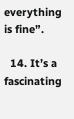everything is fine”.

  14. It’s a fascinating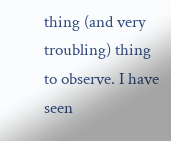thing (and very troubling) thing to observe. I have seen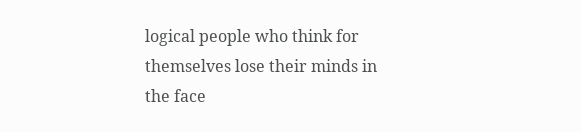logical people who think for themselves lose their minds in the face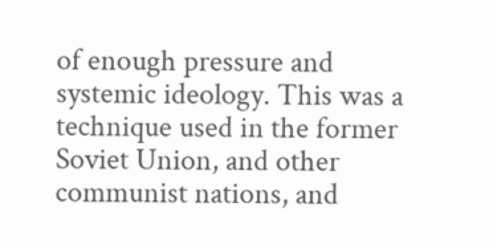of enough pressure and systemic ideology. This was a technique used in the former Soviet Union, and other communist nations, and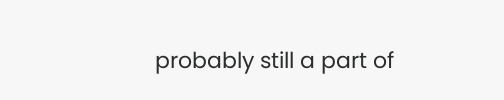probably still a part of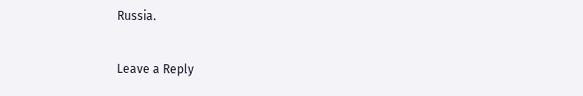Russia.

Leave a Reply